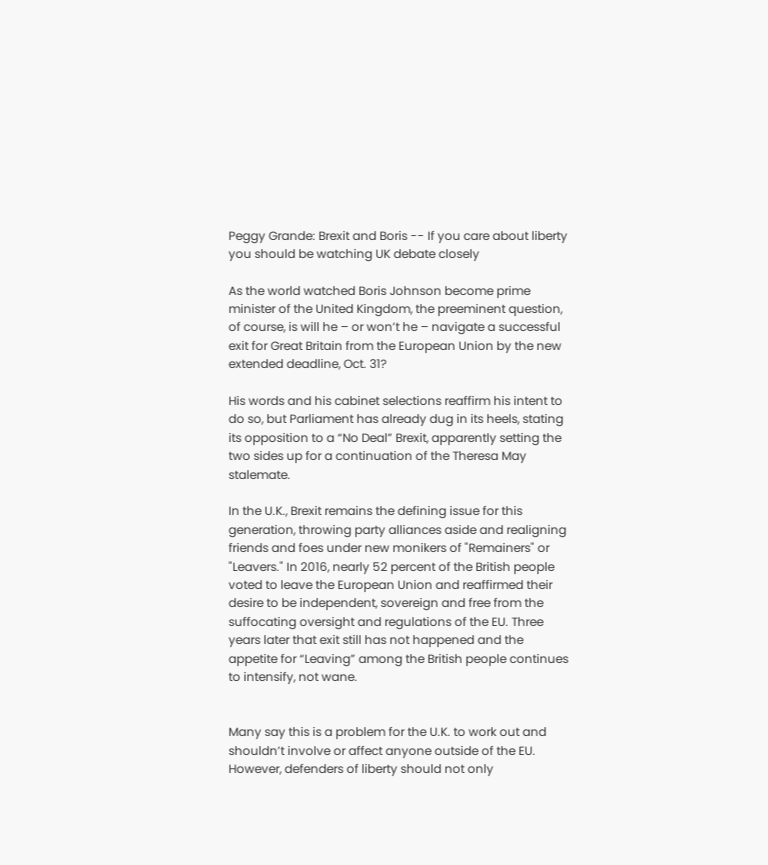Peggy Grande: Brexit and Boris -- If you care about liberty you should be watching UK debate closely

As the world watched Boris Johnson become prime minister of the United Kingdom, the preeminent question, of course, is will he – or won’t he – navigate a successful exit for Great Britain from the European Union by the new extended deadline, Oct. 31?

His words and his cabinet selections reaffirm his intent to do so, but Parliament has already dug in its heels, stating its opposition to a “No Deal” Brexit, apparently setting the two sides up for a continuation of the Theresa May stalemate.

In the U.K., Brexit remains the defining issue for this generation, throwing party alliances aside and realigning friends and foes under new monikers of "Remainers" or "Leavers." In 2016, nearly 52 percent of the British people voted to leave the European Union and reaffirmed their desire to be independent, sovereign and free from the suffocating oversight and regulations of the EU. Three years later that exit still has not happened and the appetite for “Leaving” among the British people continues to intensify, not wane.


Many say this is a problem for the U.K. to work out and shouldn’t involve or affect anyone outside of the EU. However, defenders of liberty should not only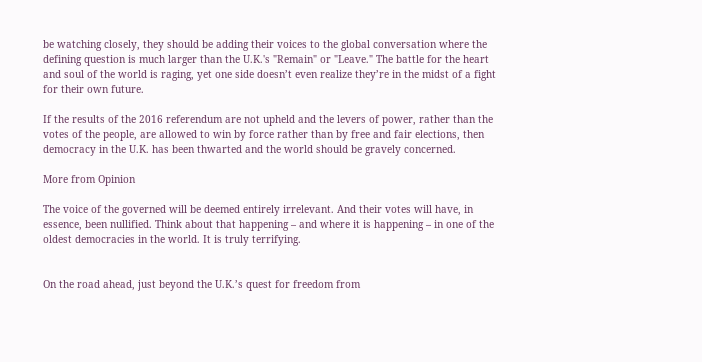be watching closely, they should be adding their voices to the global conversation where the defining question is much larger than the U.K.'s "Remain" or "Leave." The battle for the heart and soul of the world is raging, yet one side doesn’t even realize they’re in the midst of a fight for their own future.

If the results of the 2016 referendum are not upheld and the levers of power, rather than the votes of the people, are allowed to win by force rather than by free and fair elections, then democracy in the U.K. has been thwarted and the world should be gravely concerned.

More from Opinion

The voice of the governed will be deemed entirely irrelevant. And their votes will have, in essence, been nullified. Think about that happening – and where it is happening – in one of the oldest democracies in the world. It is truly terrifying.


On the road ahead, just beyond the U.K.’s quest for freedom from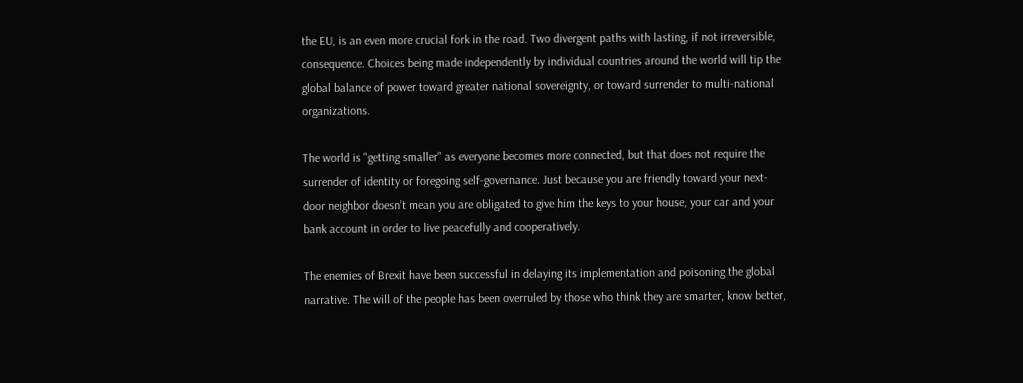the EU, is an even more crucial fork in the road. Two divergent paths with lasting, if not irreversible, consequence. Choices being made independently by individual countries around the world will tip the global balance of power toward greater national sovereignty, or toward surrender to multi-national organizations.

The world is "getting smaller" as everyone becomes more connected, but that does not require the surrender of identity or foregoing self-governance. Just because you are friendly toward your next-door neighbor doesn’t mean you are obligated to give him the keys to your house, your car and your bank account in order to live peacefully and cooperatively.

The enemies of Brexit have been successful in delaying its implementation and poisoning the global narrative. The will of the people has been overruled by those who think they are smarter, know better,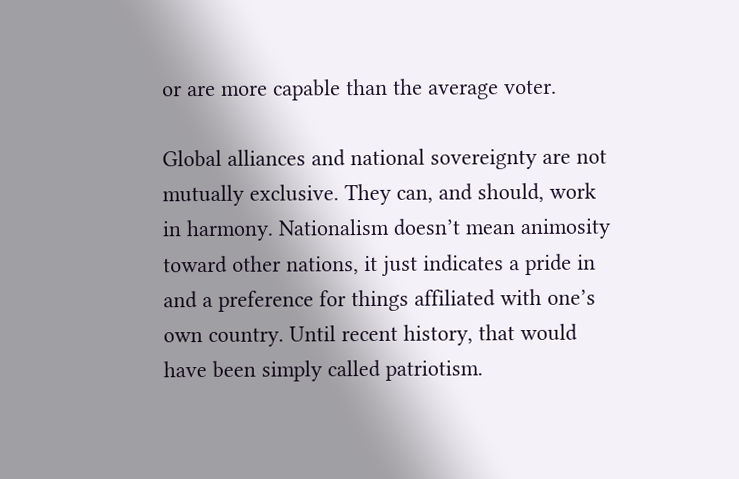or are more capable than the average voter.

Global alliances and national sovereignty are not mutually exclusive. They can, and should, work in harmony. Nationalism doesn’t mean animosity toward other nations, it just indicates a pride in and a preference for things affiliated with one’s own country. Until recent history, that would have been simply called patriotism.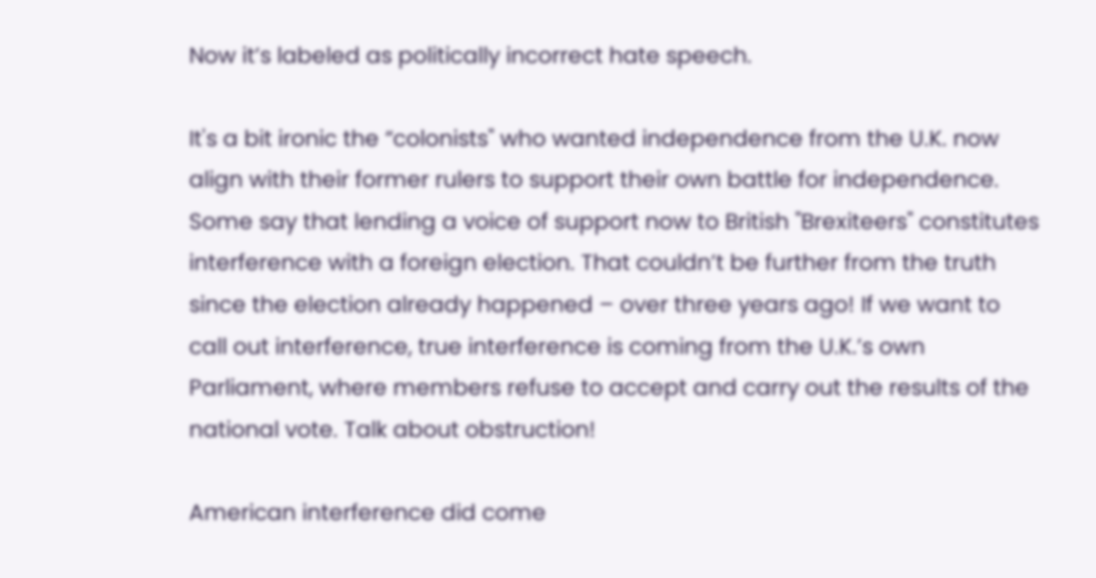Now it’s labeled as politically incorrect hate speech.

It's a bit ironic the “colonists" who wanted independence from the U.K. now align with their former rulers to support their own battle for independence. Some say that lending a voice of support now to British "Brexiteers" constitutes interference with a foreign election. That couldn’t be further from the truth since the election already happened – over three years ago! If we want to call out interference, true interference is coming from the U.K.’s own Parliament, where members refuse to accept and carry out the results of the national vote. Talk about obstruction!

American interference did come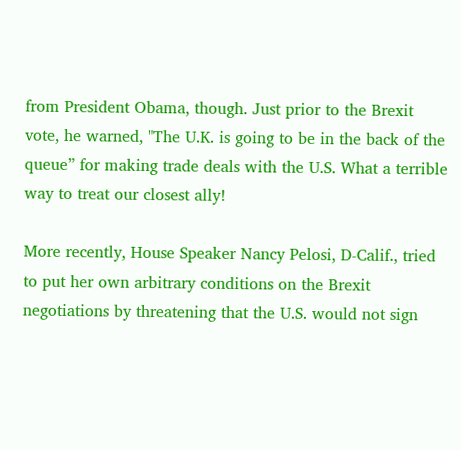from President Obama, though. Just prior to the Brexit vote, he warned, "The U.K. is going to be in the back of the queue” for making trade deals with the U.S. What a terrible way to treat our closest ally!

More recently, House Speaker Nancy Pelosi, D-Calif., tried to put her own arbitrary conditions on the Brexit negotiations by threatening that the U.S. would not sign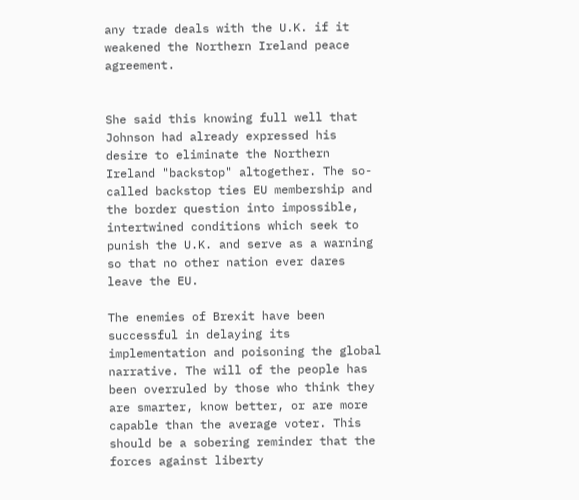any trade deals with the U.K. if it weakened the Northern Ireland peace agreement.


She said this knowing full well that Johnson had already expressed his desire to eliminate the Northern Ireland "backstop" altogether. The so-called backstop ties EU membership and the border question into impossible, intertwined conditions which seek to punish the U.K. and serve as a warning so that no other nation ever dares leave the EU.

The enemies of Brexit have been successful in delaying its implementation and poisoning the global narrative. The will of the people has been overruled by those who think they are smarter, know better, or are more capable than the average voter. This should be a sobering reminder that the forces against liberty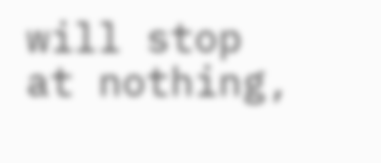will stop at nothing,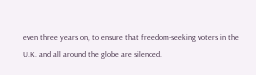even three years on, to ensure that freedom-seeking voters in the U.K. and all around the globe are silenced.